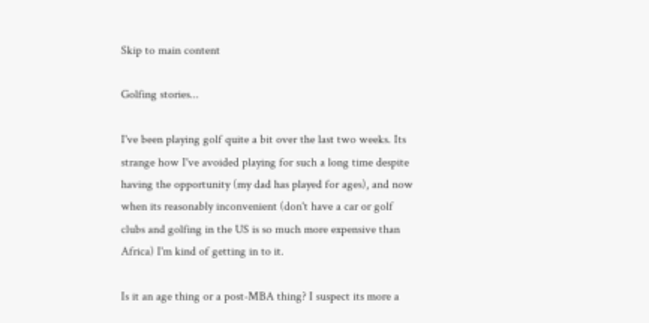Skip to main content

Golfing stories...

I've been playing golf quite a bit over the last two weeks. Its strange how I've avoided playing for such a long time despite having the opportunity (my dad has played for ages), and now when its reasonably inconvenient (don't have a car or golf clubs and golfing in the US is so much more expensive than Africa) I'm kind of getting in to it.

Is it an age thing or a post-MBA thing? I suspect its more a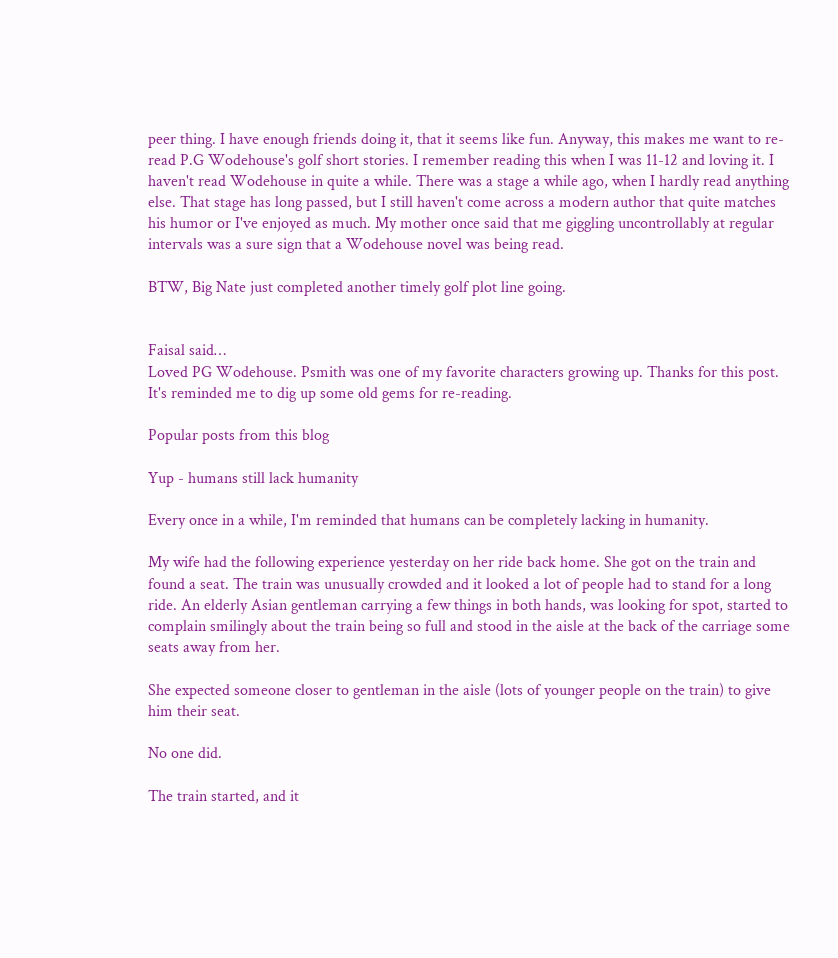peer thing. I have enough friends doing it, that it seems like fun. Anyway, this makes me want to re-read P.G Wodehouse's golf short stories. I remember reading this when I was 11-12 and loving it. I haven't read Wodehouse in quite a while. There was a stage a while ago, when I hardly read anything else. That stage has long passed, but I still haven't come across a modern author that quite matches his humor or I've enjoyed as much. My mother once said that me giggling uncontrollably at regular intervals was a sure sign that a Wodehouse novel was being read.

BTW, Big Nate just completed another timely golf plot line going.


Faisal said…
Loved PG Wodehouse. Psmith was one of my favorite characters growing up. Thanks for this post. It's reminded me to dig up some old gems for re-reading.

Popular posts from this blog

Yup - humans still lack humanity

Every once in a while, I'm reminded that humans can be completely lacking in humanity.

My wife had the following experience yesterday on her ride back home. She got on the train and found a seat. The train was unusually crowded and it looked a lot of people had to stand for a long ride. An elderly Asian gentleman carrying a few things in both hands, was looking for spot, started to complain smilingly about the train being so full and stood in the aisle at the back of the carriage some seats away from her.

She expected someone closer to gentleman in the aisle (lots of younger people on the train) to give him their seat.

No one did.

The train started, and it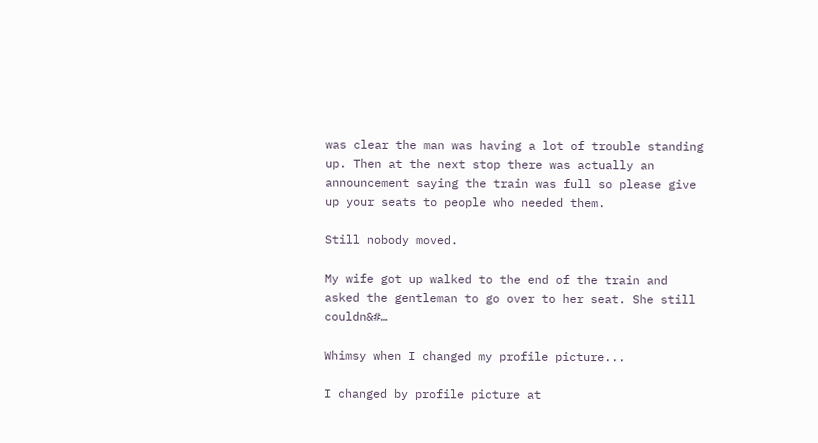was clear the man was having a lot of trouble standing up. Then at the next stop there was actually an announcement saying the train was full so please give up your seats to people who needed them.

Still nobody moved.

My wife got up walked to the end of the train and asked the gentleman to go over to her seat. She still couldn&#…

Whimsy when I changed my profile picture...

I changed by profile picture at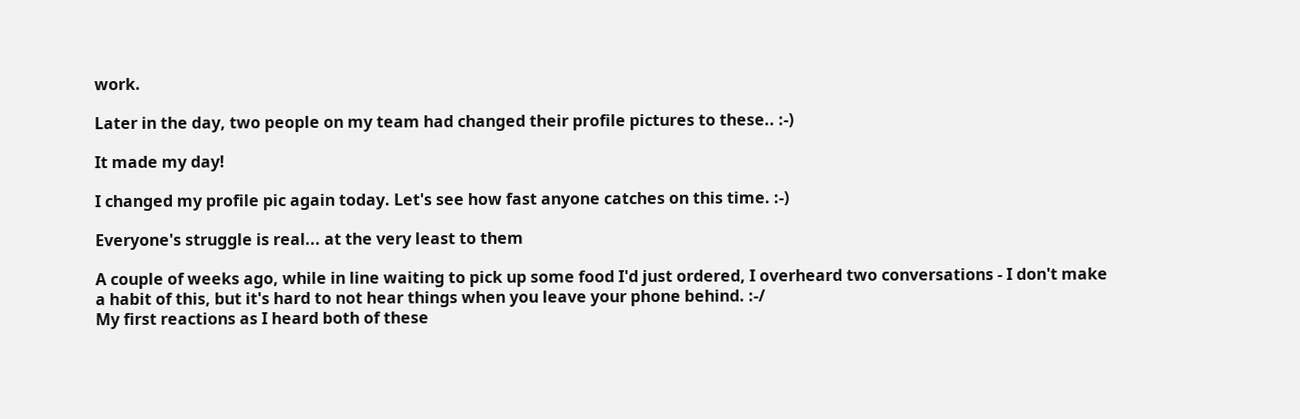work.

Later in the day, two people on my team had changed their profile pictures to these.. :-)

It made my day!

I changed my profile pic again today. Let's see how fast anyone catches on this time. :-)

Everyone's struggle is real... at the very least to them

A couple of weeks ago, while in line waiting to pick up some food I'd just ordered, I overheard two conversations - I don't make a habit of this, but it's hard to not hear things when you leave your phone behind. :-/
My first reactions as I heard both of these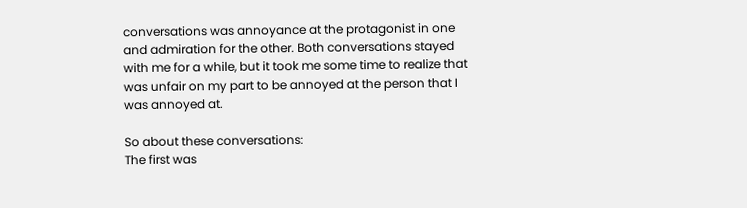conversations was annoyance at the protagonist in one and admiration for the other. Both conversations stayed with me for a while, but it took me some time to realize that was unfair on my part to be annoyed at the person that I was annoyed at.

So about these conversations:
The first was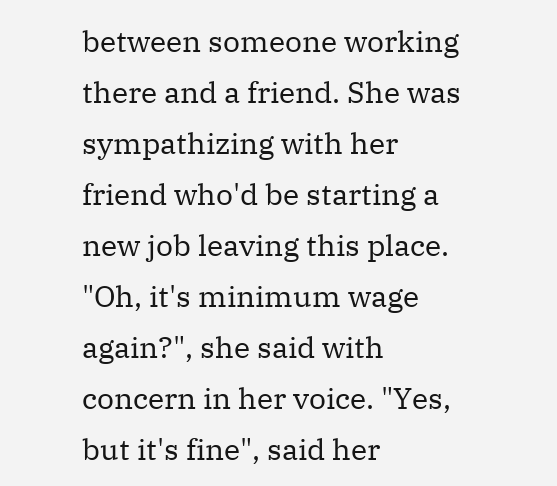between someone working there and a friend. She was sympathizing with her friend who'd be starting a new job leaving this place. "Oh, it's minimum wage again?", she said with concern in her voice. "Yes, but it's fine", said her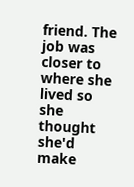friend. The job was closer to where she lived so she thought she'd make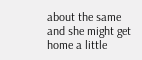about the same and she might get home a little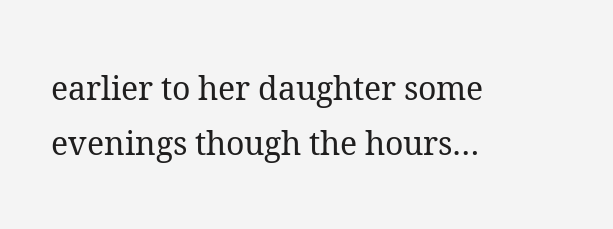earlier to her daughter some evenings though the hours…